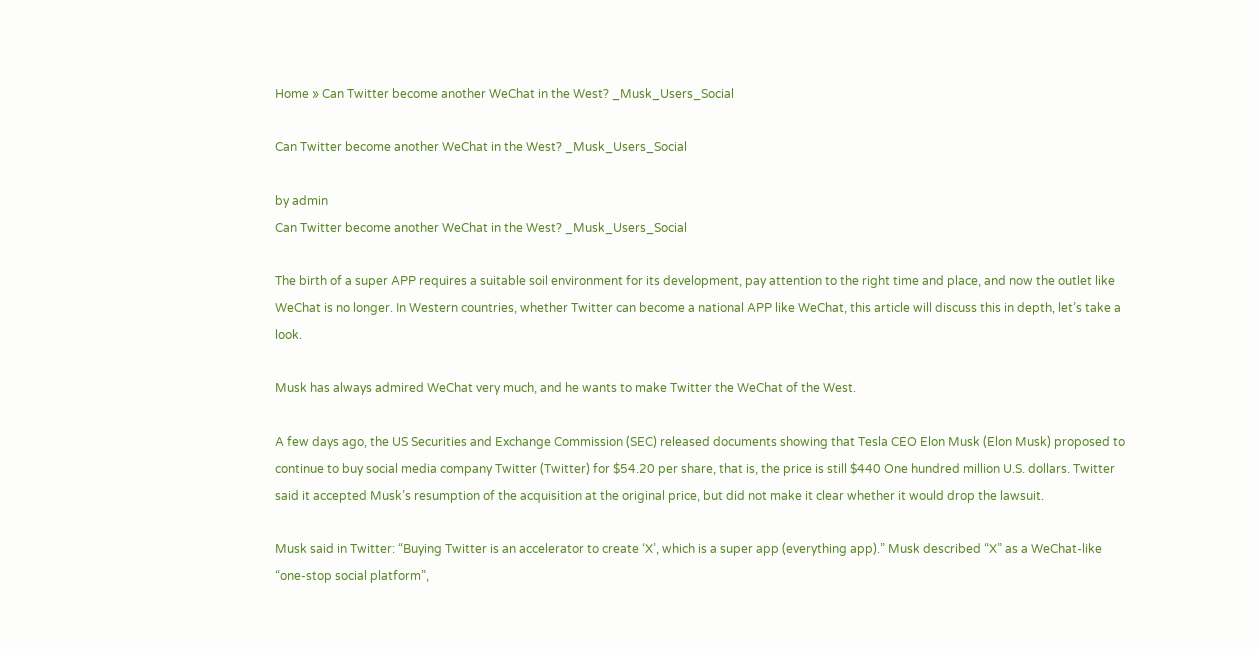Home » Can Twitter become another WeChat in the West? _Musk_Users_Social

Can Twitter become another WeChat in the West? _Musk_Users_Social

by admin
Can Twitter become another WeChat in the West? _Musk_Users_Social

The birth of a super APP requires a suitable soil environment for its development, pay attention to the right time and place, and now the outlet like WeChat is no longer. In Western countries, whether Twitter can become a national APP like WeChat, this article will discuss this in depth, let’s take a look.

Musk has always admired WeChat very much, and he wants to make Twitter the WeChat of the West.

A few days ago, the US Securities and Exchange Commission (SEC) released documents showing that Tesla CEO Elon Musk (Elon Musk) proposed to continue to buy social media company Twitter (Twitter) for $54.20 per share, that is, the price is still $440 One hundred million U.S. dollars. Twitter said it accepted Musk’s resumption of the acquisition at the original price, but did not make it clear whether it would drop the lawsuit.

Musk said in Twitter: “Buying Twitter is an accelerator to create ‘X’, which is a super app (everything app).” Musk described “X” as a WeChat-like “one-stop social platform”,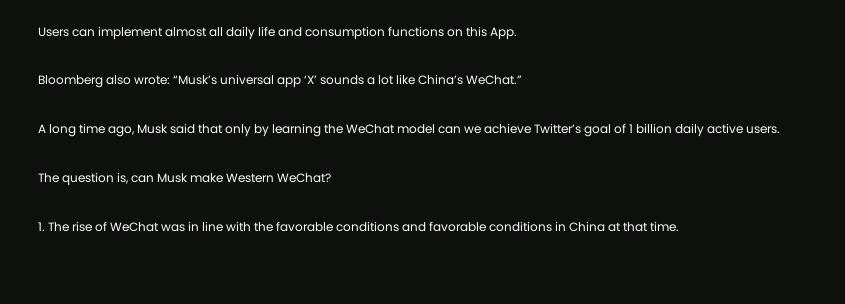Users can implement almost all daily life and consumption functions on this App.

Bloomberg also wrote: “Musk’s universal app ‘X’ sounds a lot like China’s WeChat.”

A long time ago, Musk said that only by learning the WeChat model can we achieve Twitter’s goal of 1 billion daily active users.

The question is, can Musk make Western WeChat?

1. The rise of WeChat was in line with the favorable conditions and favorable conditions in China at that time.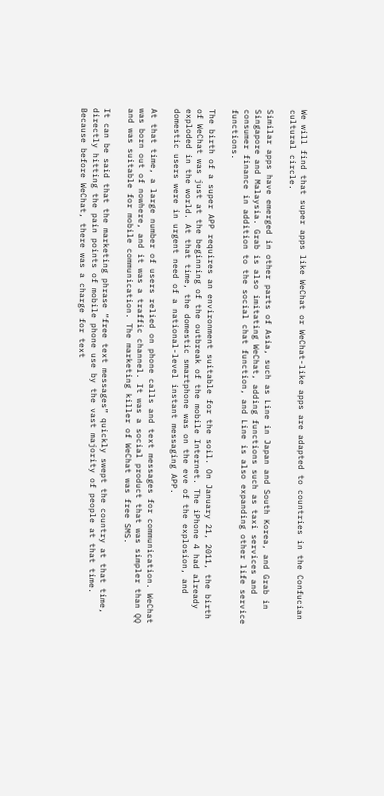We will find that super apps like WeChat or WeChat-like apps are adapted to countries in the Confucian cultural circle.

Similar apps have emerged in other parts of Asia, such as Line in Japan and South Korea, and Grab in Singapore and Malaysia. Grab is also imitating WeChat, adding functions such as taxi services and consumer finance in addition to the social chat function, and Line is also expanding other life service functions.

The birth of a super APP requires an environment suitable for the soil. On January 21, 2011, the birth of WeChat was just at the beginning of the outbreak of the mobile Internet. The iPhone 4 had already exploded in the world. At that time, the domestic smartphone was on the eve of the explosion, and domestic users were in urgent need of a national-level instant messaging APP.

At that time, a large number of users relied on phone calls and text messages for communication. WeChat was born out of nowhere, and it was a traffic channel. It was a social product that was simpler than QQ and was suitable for mobile communication. The marketing killer of WeChat was free SMS.

It can be said that the marketing phrase “free text messages” quickly swept the country at that time, directly hitting the pain points of mobile phone use by the vast majority of people at that time. Because before WeChat, there was a charge for text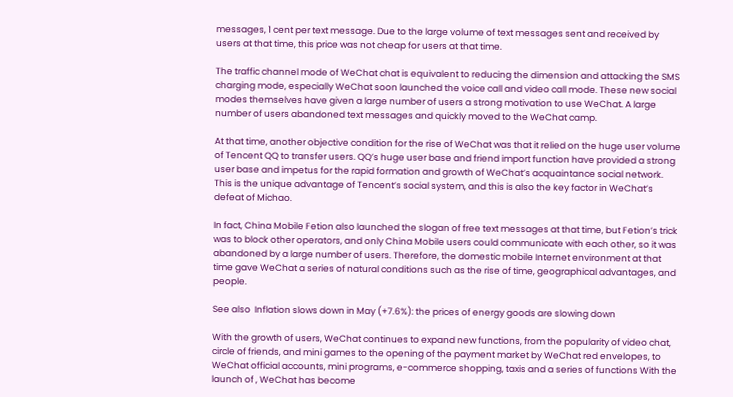messages, 1 cent per text message. Due to the large volume of text messages sent and received by users at that time, this price was not cheap for users at that time.

The traffic channel mode of WeChat chat is equivalent to reducing the dimension and attacking the SMS charging mode, especially WeChat soon launched the voice call and video call mode. These new social modes themselves have given a large number of users a strong motivation to use WeChat. A large number of users abandoned text messages and quickly moved to the WeChat camp.

At that time, another objective condition for the rise of WeChat was that it relied on the huge user volume of Tencent QQ to transfer users. QQ’s huge user base and friend import function have provided a strong user base and impetus for the rapid formation and growth of WeChat’s acquaintance social network. This is the unique advantage of Tencent’s social system, and this is also the key factor in WeChat’s defeat of Michao.

In fact, China Mobile Fetion also launched the slogan of free text messages at that time, but Fetion’s trick was to block other operators, and only China Mobile users could communicate with each other, so it was abandoned by a large number of users. Therefore, the domestic mobile Internet environment at that time gave WeChat a series of natural conditions such as the rise of time, geographical advantages, and people.

See also  Inflation slows down in May (+7.6%): the prices of energy goods are slowing down

With the growth of users, WeChat continues to expand new functions, from the popularity of video chat, circle of friends, and mini games to the opening of the payment market by WeChat red envelopes, to WeChat official accounts, mini programs, e-commerce shopping, taxis and a series of functions With the launch of , WeChat has become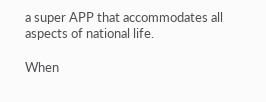a super APP that accommodates all aspects of national life.

When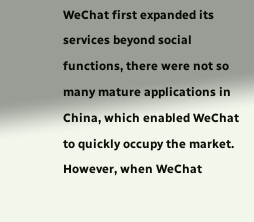WeChat first expanded its services beyond social functions, there were not so many mature applications in China, which enabled WeChat to quickly occupy the market. However, when WeChat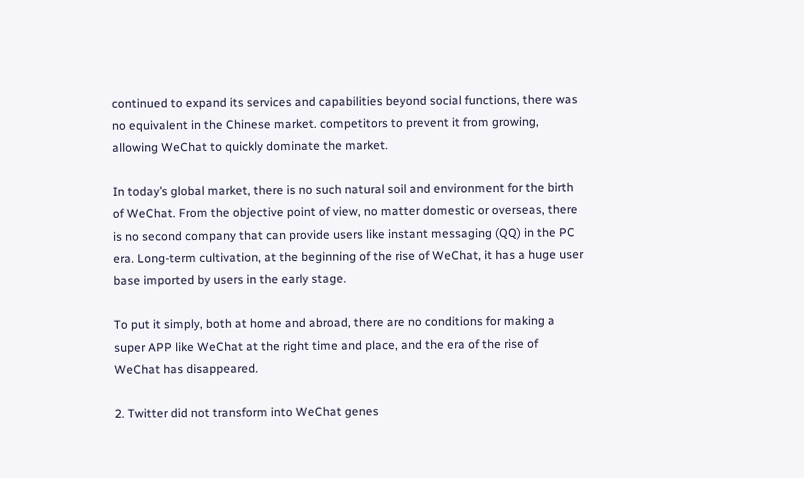continued to expand its services and capabilities beyond social functions, there was no equivalent in the Chinese market. competitors to prevent it from growing, allowing WeChat to quickly dominate the market.

In today’s global market, there is no such natural soil and environment for the birth of WeChat. From the objective point of view, no matter domestic or overseas, there is no second company that can provide users like instant messaging (QQ) in the PC era. Long-term cultivation, at the beginning of the rise of WeChat, it has a huge user base imported by users in the early stage.

To put it simply, both at home and abroad, there are no conditions for making a super APP like WeChat at the right time and place, and the era of the rise of WeChat has disappeared.

2. Twitter did not transform into WeChat genes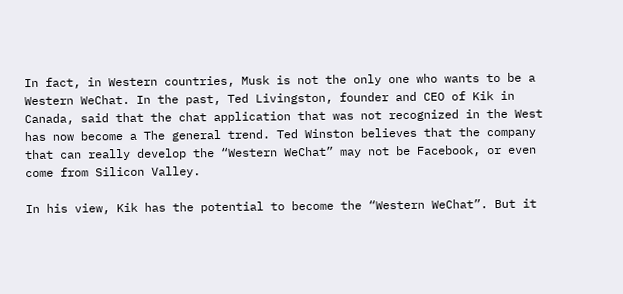In fact, in Western countries, Musk is not the only one who wants to be a Western WeChat. In the past, Ted Livingston, founder and CEO of Kik in Canada, said that the chat application that was not recognized in the West has now become a The general trend. Ted Winston believes that the company that can really develop the “Western WeChat” may not be Facebook, or even come from Silicon Valley.

In his view, Kik has the potential to become the “Western WeChat”. But it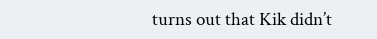turns out that Kik didn’t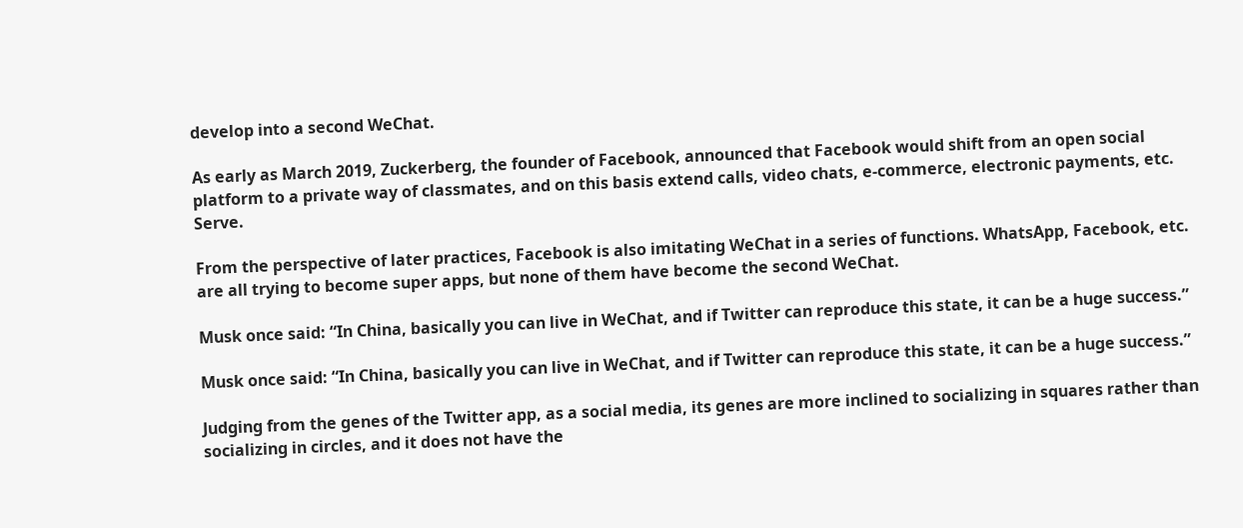develop into a second WeChat.

As early as March 2019, Zuckerberg, the founder of Facebook, announced that Facebook would shift from an open social platform to a private way of classmates, and on this basis extend calls, video chats, e-commerce, electronic payments, etc. Serve.

From the perspective of later practices, Facebook is also imitating WeChat in a series of functions. WhatsApp, Facebook, etc. are all trying to become super apps, but none of them have become the second WeChat.

Musk once said: “In China, basically you can live in WeChat, and if Twitter can reproduce this state, it can be a huge success.”

Musk once said: “In China, basically you can live in WeChat, and if Twitter can reproduce this state, it can be a huge success.”

Judging from the genes of the Twitter app, as a social media, its genes are more inclined to socializing in squares rather than socializing in circles, and it does not have the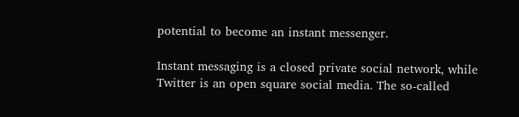potential to become an instant messenger.

Instant messaging is a closed private social network, while Twitter is an open square social media. The so-called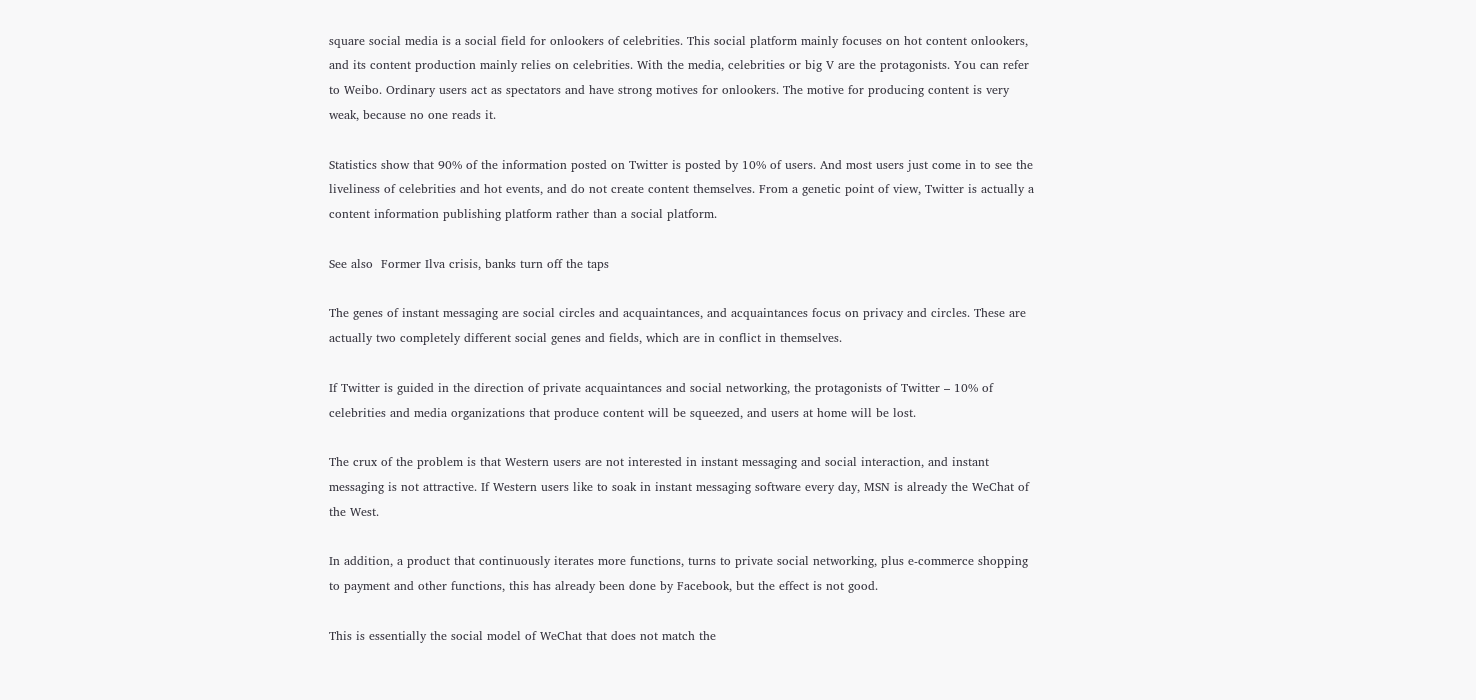square social media is a social field for onlookers of celebrities. This social platform mainly focuses on hot content onlookers, and its content production mainly relies on celebrities. With the media, celebrities or big V are the protagonists. You can refer to Weibo. Ordinary users act as spectators and have strong motives for onlookers. The motive for producing content is very weak, because no one reads it.

Statistics show that 90% of the information posted on Twitter is posted by 10% of users. And most users just come in to see the liveliness of celebrities and hot events, and do not create content themselves. From a genetic point of view, Twitter is actually a content information publishing platform rather than a social platform.

See also  Former Ilva crisis, banks turn off the taps

The genes of instant messaging are social circles and acquaintances, and acquaintances focus on privacy and circles. These are actually two completely different social genes and fields, which are in conflict in themselves.

If Twitter is guided in the direction of private acquaintances and social networking, the protagonists of Twitter – 10% of celebrities and media organizations that produce content will be squeezed, and users at home will be lost.

The crux of the problem is that Western users are not interested in instant messaging and social interaction, and instant messaging is not attractive. If Western users like to soak in instant messaging software every day, MSN is already the WeChat of the West.

In addition, a product that continuously iterates more functions, turns to private social networking, plus e-commerce shopping to payment and other functions, this has already been done by Facebook, but the effect is not good.

This is essentially the social model of WeChat that does not match the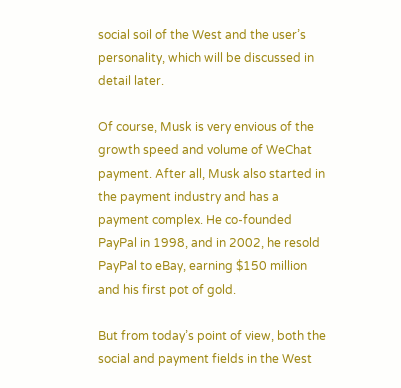social soil of the West and the user’s personality, which will be discussed in detail later.

Of course, Musk is very envious of the growth speed and volume of WeChat payment. After all, Musk also started in the payment industry and has a payment complex. He co-founded PayPal in 1998, and in 2002, he resold PayPal to eBay, earning $150 million and his first pot of gold.

But from today’s point of view, both the social and payment fields in the West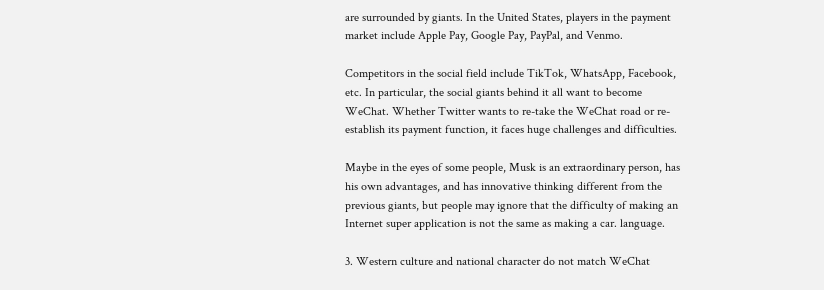are surrounded by giants. In the United States, players in the payment market include Apple Pay, Google Pay, PayPal, and Venmo.

Competitors in the social field include TikTok, WhatsApp, Facebook, etc. In particular, the social giants behind it all want to become WeChat. Whether Twitter wants to re-take the WeChat road or re-establish its payment function, it faces huge challenges and difficulties.

Maybe in the eyes of some people, Musk is an extraordinary person, has his own advantages, and has innovative thinking different from the previous giants, but people may ignore that the difficulty of making an Internet super application is not the same as making a car. language.

3. Western culture and national character do not match WeChat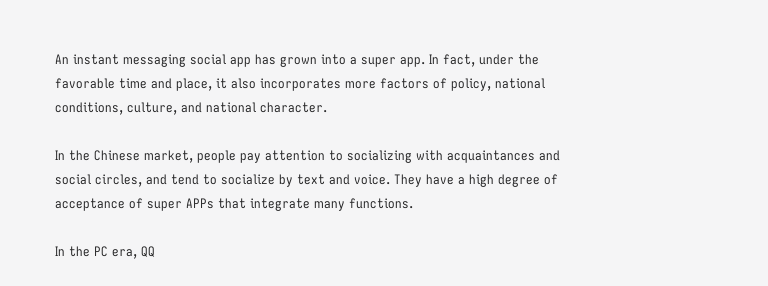An instant messaging social app has grown into a super app. In fact, under the favorable time and place, it also incorporates more factors of policy, national conditions, culture, and national character.

In the Chinese market, people pay attention to socializing with acquaintances and social circles, and tend to socialize by text and voice. They have a high degree of acceptance of super APPs that integrate many functions.

In the PC era, QQ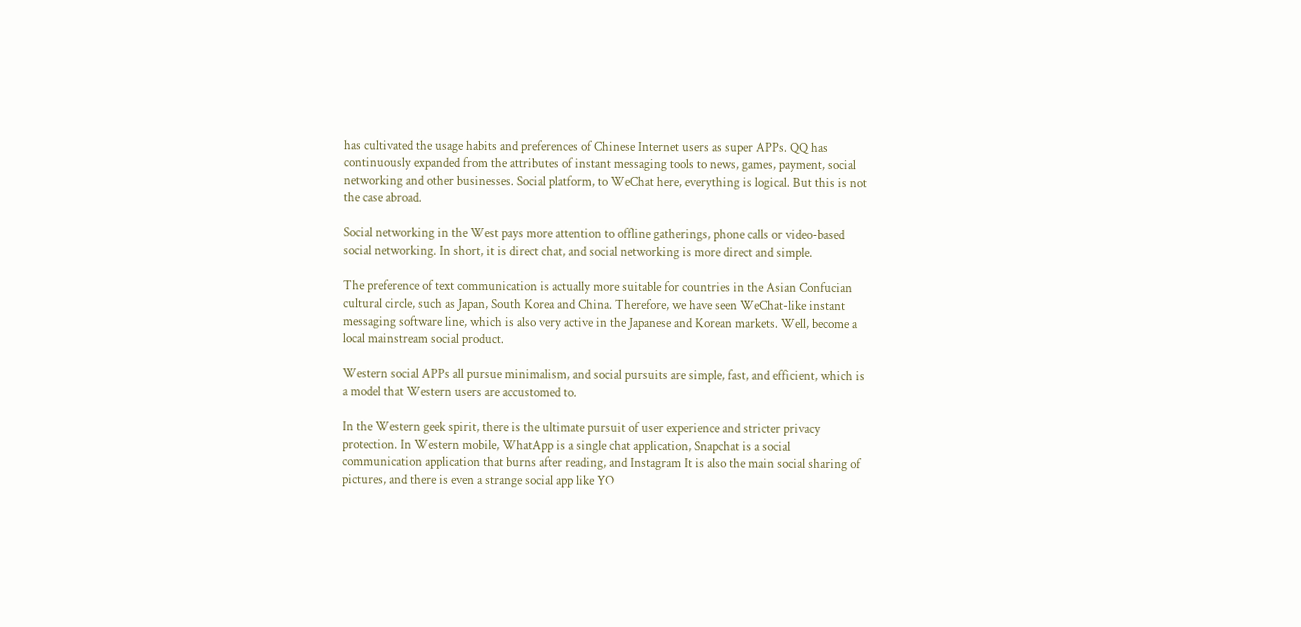has cultivated the usage habits and preferences of Chinese Internet users as super APPs. QQ has continuously expanded from the attributes of instant messaging tools to news, games, payment, social networking and other businesses. Social platform, to WeChat here, everything is logical. But this is not the case abroad.

Social networking in the West pays more attention to offline gatherings, phone calls or video-based social networking. In short, it is direct chat, and social networking is more direct and simple.

The preference of text communication is actually more suitable for countries in the Asian Confucian cultural circle, such as Japan, South Korea and China. Therefore, we have seen WeChat-like instant messaging software line, which is also very active in the Japanese and Korean markets. Well, become a local mainstream social product.

Western social APPs all pursue minimalism, and social pursuits are simple, fast, and efficient, which is a model that Western users are accustomed to.

In the Western geek spirit, there is the ultimate pursuit of user experience and stricter privacy protection. In Western mobile, WhatApp is a single chat application, Snapchat is a social communication application that burns after reading, and Instagram It is also the main social sharing of pictures, and there is even a strange social app like YO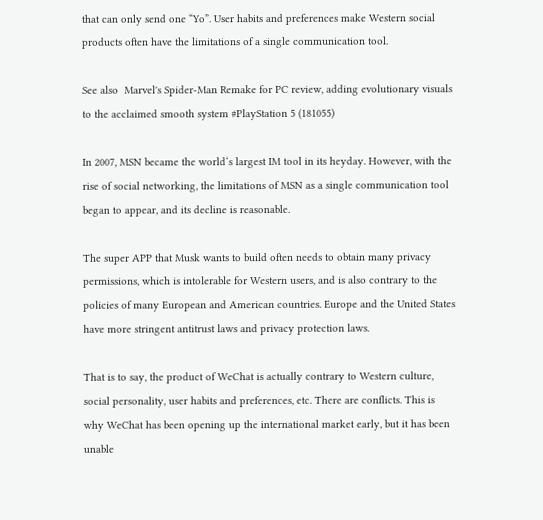that can only send one “Yo”. User habits and preferences make Western social products often have the limitations of a single communication tool.

See also  Marvel's Spider-Man Remake for PC review, adding evolutionary visuals to the acclaimed smooth system #PlayStation 5 (181055)

In 2007, MSN became the world‘s largest IM tool in its heyday. However, with the rise of social networking, the limitations of MSN as a single communication tool began to appear, and its decline is reasonable.

The super APP that Musk wants to build often needs to obtain many privacy permissions, which is intolerable for Western users, and is also contrary to the policies of many European and American countries. Europe and the United States have more stringent antitrust laws and privacy protection laws.

That is to say, the product of WeChat is actually contrary to Western culture, social personality, user habits and preferences, etc. There are conflicts. This is why WeChat has been opening up the international market early, but it has been unable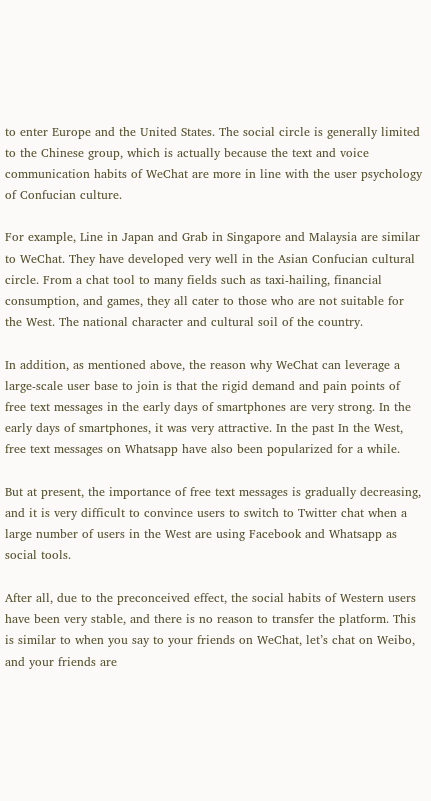to enter Europe and the United States. The social circle is generally limited to the Chinese group, which is actually because the text and voice communication habits of WeChat are more in line with the user psychology of Confucian culture.

For example, Line in Japan and Grab in Singapore and Malaysia are similar to WeChat. They have developed very well in the Asian Confucian cultural circle. From a chat tool to many fields such as taxi-hailing, financial consumption, and games, they all cater to those who are not suitable for the West. The national character and cultural soil of the country.

In addition, as mentioned above, the reason why WeChat can leverage a large-scale user base to join is that the rigid demand and pain points of free text messages in the early days of smartphones are very strong. In the early days of smartphones, it was very attractive. In the past In the West, free text messages on Whatsapp have also been popularized for a while.

But at present, the importance of free text messages is gradually decreasing, and it is very difficult to convince users to switch to Twitter chat when a large number of users in the West are using Facebook and Whatsapp as social tools.

After all, due to the preconceived effect, the social habits of Western users have been very stable, and there is no reason to transfer the platform. This is similar to when you say to your friends on WeChat, let’s chat on Weibo, and your friends are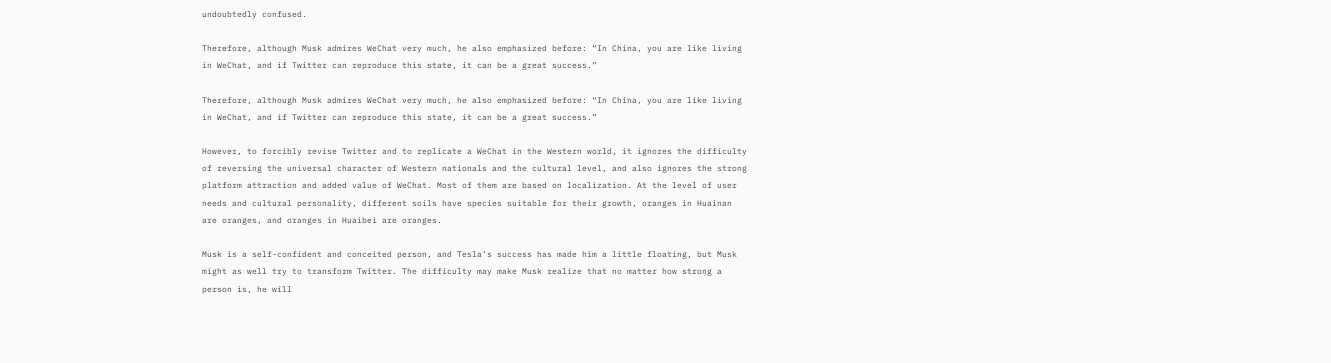undoubtedly confused.

Therefore, although Musk admires WeChat very much, he also emphasized before: “In China, you are like living in WeChat, and if Twitter can reproduce this state, it can be a great success.”

Therefore, although Musk admires WeChat very much, he also emphasized before: “In China, you are like living in WeChat, and if Twitter can reproduce this state, it can be a great success.”

However, to forcibly revise Twitter and to replicate a WeChat in the Western world, it ignores the difficulty of reversing the universal character of Western nationals and the cultural level, and also ignores the strong platform attraction and added value of WeChat. Most of them are based on localization. At the level of user needs and cultural personality, different soils have species suitable for their growth, oranges in Huainan are oranges, and oranges in Huaibei are oranges.

Musk is a self-confident and conceited person, and Tesla’s success has made him a little floating, but Musk might as well try to transform Twitter. The difficulty may make Musk realize that no matter how strong a person is, he will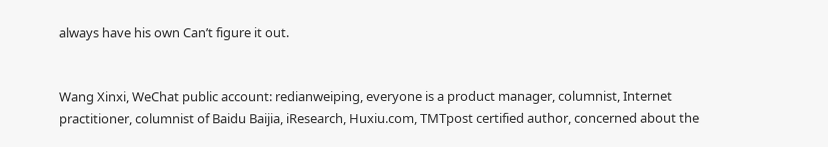always have his own Can’t figure it out.


Wang Xinxi, WeChat public account: redianweiping, everyone is a product manager, columnist, Internet practitioner, columnist of Baidu Baijia, iResearch, Huxiu.com, TMTpost certified author, concerned about the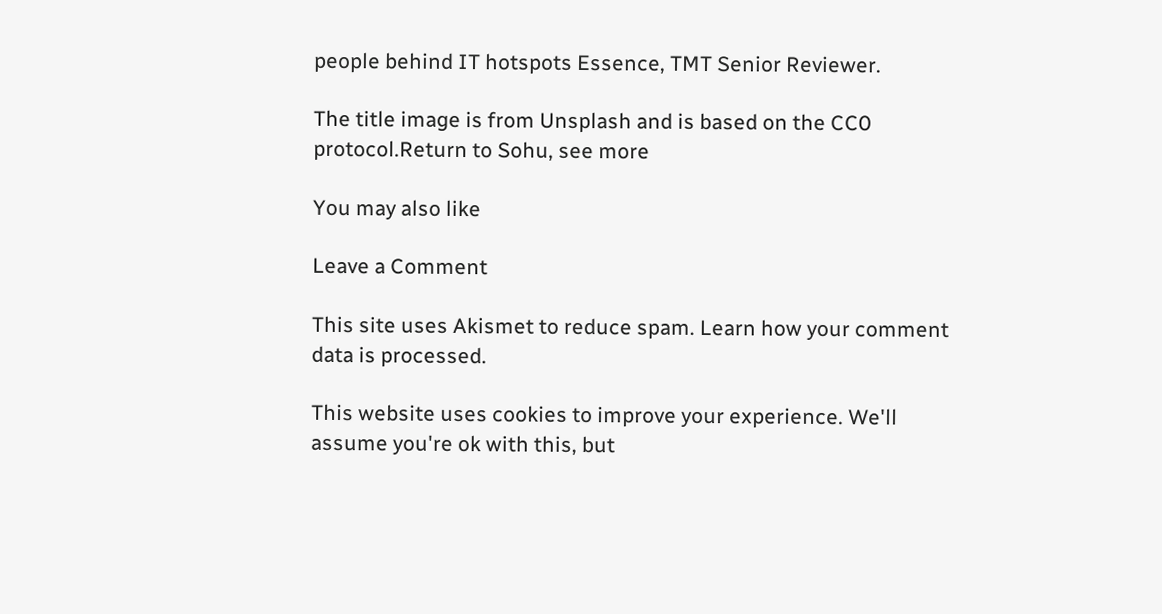people behind IT hotspots Essence, TMT Senior Reviewer.

The title image is from Unsplash and is based on the CC0 protocol.Return to Sohu, see more

You may also like

Leave a Comment

This site uses Akismet to reduce spam. Learn how your comment data is processed.

This website uses cookies to improve your experience. We'll assume you're ok with this, but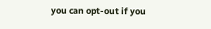you can opt-out if you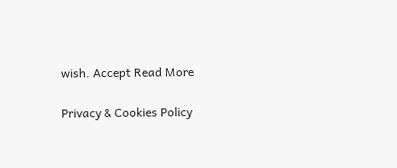wish. Accept Read More

Privacy & Cookies Policy